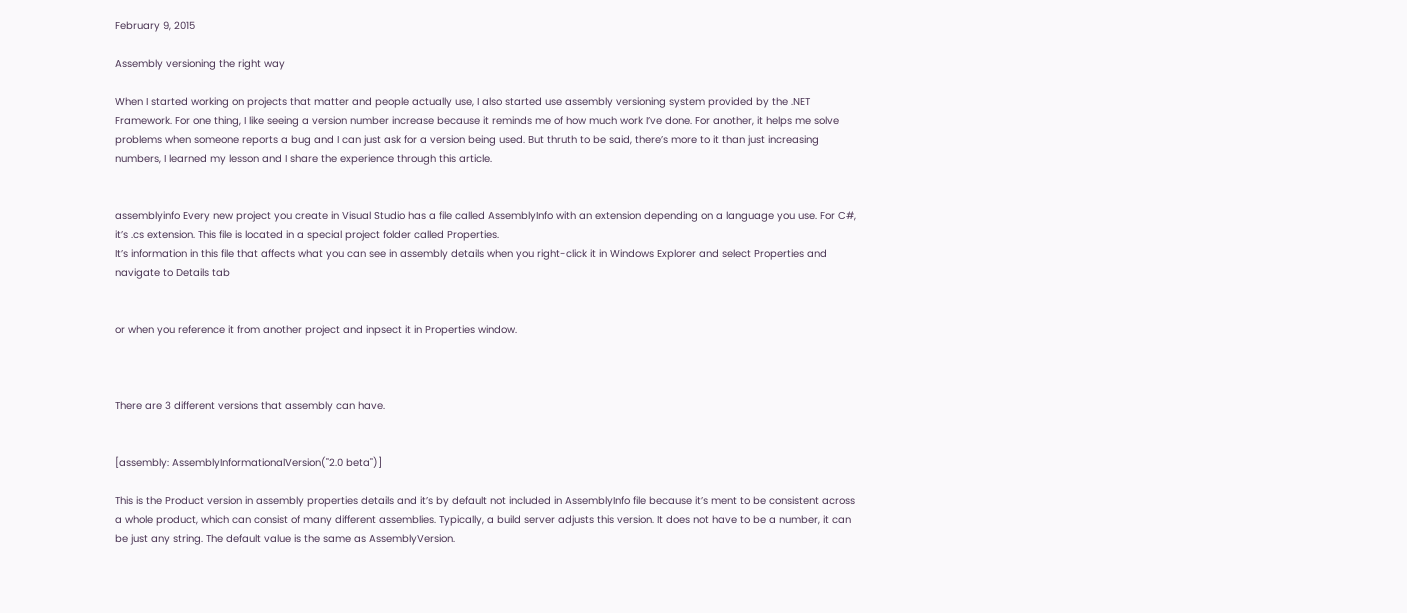February 9, 2015

Assembly versioning the right way

When I started working on projects that matter and people actually use, I also started use assembly versioning system provided by the .NET Framework. For one thing, I like seeing a version number increase because it reminds me of how much work I’ve done. For another, it helps me solve problems when someone reports a bug and I can just ask for a version being used. But thruth to be said, there’s more to it than just increasing numbers, I learned my lesson and I share the experience through this article.


assemblyinfo Every new project you create in Visual Studio has a file called AssemblyInfo with an extension depending on a language you use. For C#, it’s .cs extension. This file is located in a special project folder called Properties.
It’s information in this file that affects what you can see in assembly details when you right-click it in Windows Explorer and select Properties and navigate to Details tab


or when you reference it from another project and inpsect it in Properties window.



There are 3 different versions that assembly can have.


[assembly: AssemblyInformationalVersion("2.0 beta")]

This is the Product version in assembly properties details and it’s by default not included in AssemblyInfo file because it’s ment to be consistent across a whole product, which can consist of many different assemblies. Typically, a build server adjusts this version. It does not have to be a number, it can be just any string. The default value is the same as AssemblyVersion.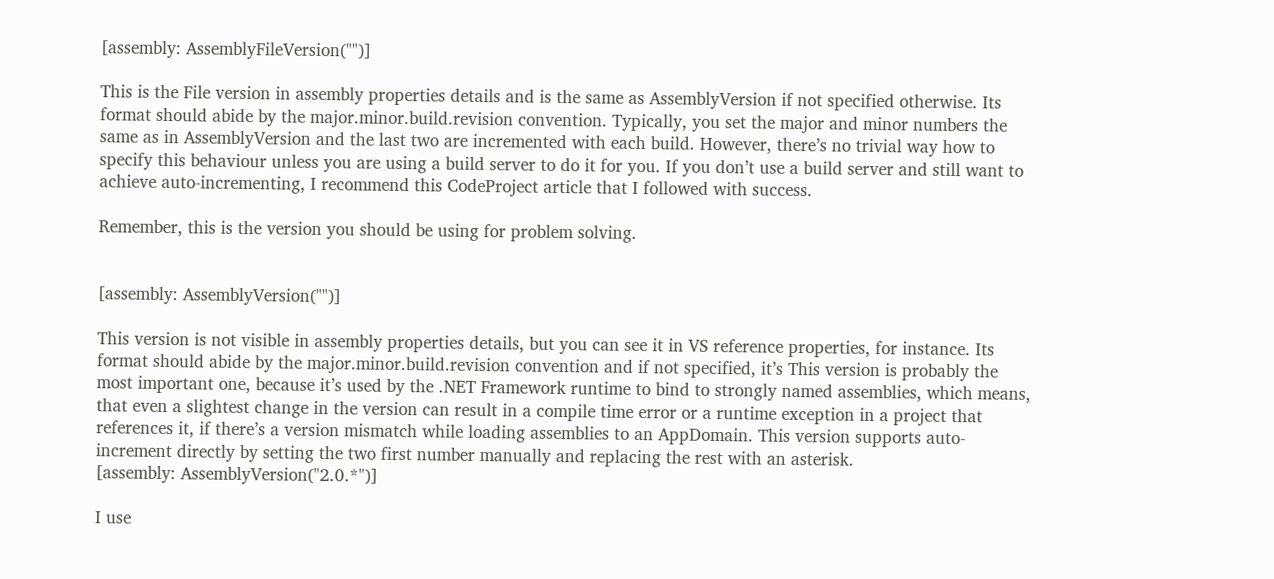[assembly: AssemblyFileVersion("")]

This is the File version in assembly properties details and is the same as AssemblyVersion if not specified otherwise. Its format should abide by the major.minor.build.revision convention. Typically, you set the major and minor numbers the same as in AssemblyVersion and the last two are incremented with each build. However, there’s no trivial way how to specify this behaviour unless you are using a build server to do it for you. If you don’t use a build server and still want to achieve auto-incrementing, I recommend this CodeProject article that I followed with success.

Remember, this is the version you should be using for problem solving.


[assembly: AssemblyVersion("")]

This version is not visible in assembly properties details, but you can see it in VS reference properties, for instance. Its format should abide by the major.minor.build.revision convention and if not specified, it’s This version is probably the most important one, because it’s used by the .NET Framework runtime to bind to strongly named assemblies, which means, that even a slightest change in the version can result in a compile time error or a runtime exception in a project that references it, if there’s a version mismatch while loading assemblies to an AppDomain. This version supports auto-increment directly by setting the two first number manually and replacing the rest with an asterisk.
[assembly: AssemblyVersion("2.0.*")]

I use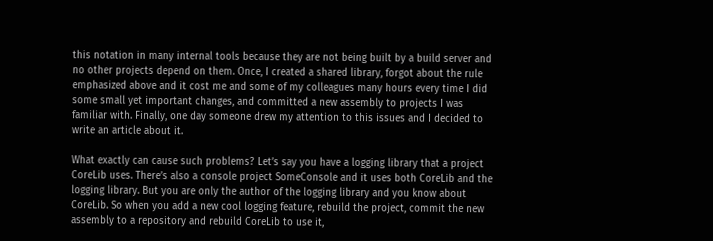this notation in many internal tools because they are not being built by a build server and no other projects depend on them. Once, I created a shared library, forgot about the rule emphasized above and it cost me and some of my colleagues many hours every time I did some small yet important changes, and committed a new assembly to projects I was familiar with. Finally, one day someone drew my attention to this issues and I decided to write an article about it.

What exactly can cause such problems? Let’s say you have a logging library that a project CoreLib uses. There’s also a console project SomeConsole and it uses both CoreLib and the logging library. But you are only the author of the logging library and you know about CoreLib. So when you add a new cool logging feature, rebuild the project, commit the new assembly to a repository and rebuild CoreLib to use it,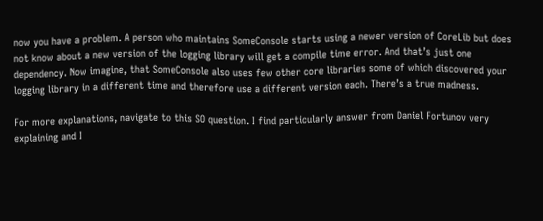now you have a problem. A person who maintains SomeConsole starts using a newer version of CoreLib but does not know about a new version of the logging library will get a compile time error. And that’s just one dependency. Now imagine, that SomeConsole also uses few other core libraries some of which discovered your logging library in a different time and therefore use a different version each. There’s a true madness.

For more explanations, navigate to this SO question. I find particularly answer from Daniel Fortunov very explaining and I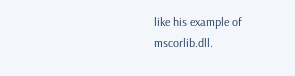like his example of mscorlib.dll.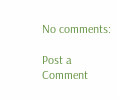No comments:

Post a Comment